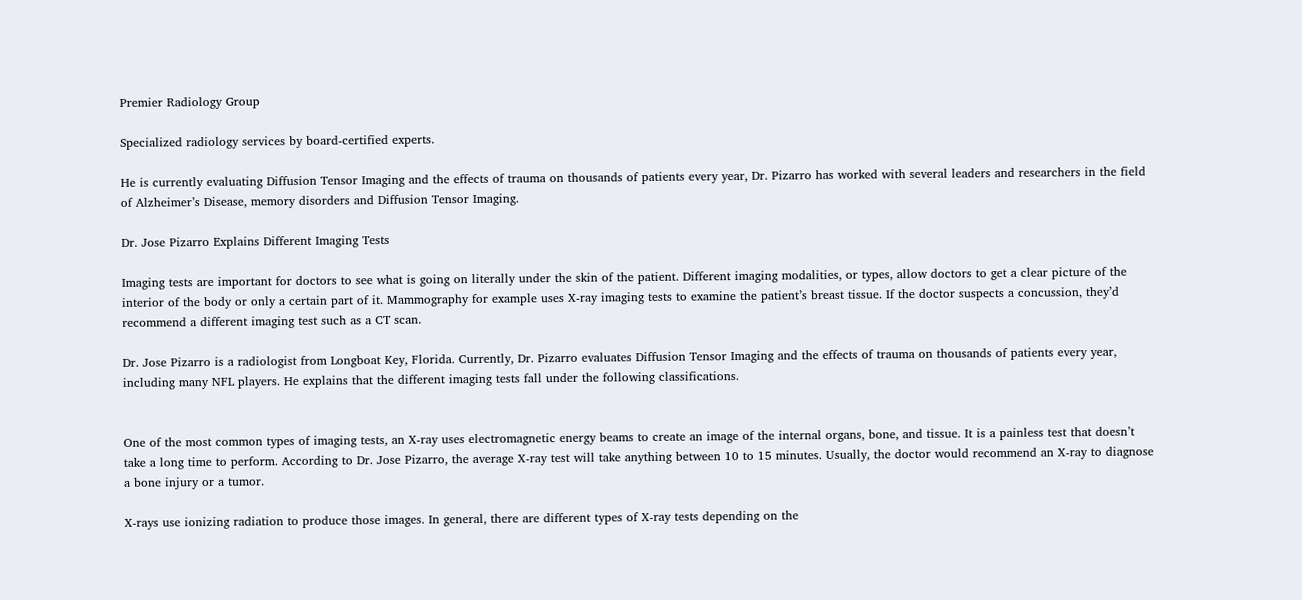Premier Radiology Group

Specialized radiology services by board-certified experts.

He is currently evaluating Diffusion Tensor Imaging and the effects of trauma on thousands of patients every year, Dr. Pizarro has worked with several leaders and researchers in the field of Alzheimer’s Disease, memory disorders and Diffusion Tensor Imaging.

Dr. Jose Pizarro Explains Different Imaging Tests

Imaging tests are important for doctors to see what is going on literally under the skin of the patient. Different imaging modalities, or types, allow doctors to get a clear picture of the interior of the body or only a certain part of it. Mammography for example uses X-ray imaging tests to examine the patient’s breast tissue. If the doctor suspects a concussion, they’d recommend a different imaging test such as a CT scan.

Dr. Jose Pizarro is a radiologist from Longboat Key, Florida. Currently, Dr. Pizarro evaluates Diffusion Tensor Imaging and the effects of trauma on thousands of patients every year, including many NFL players. He explains that the different imaging tests fall under the following classifications.


One of the most common types of imaging tests, an X-ray uses electromagnetic energy beams to create an image of the internal organs, bone, and tissue. It is a painless test that doesn’t take a long time to perform. According to Dr. Jose Pizarro, the average X-ray test will take anything between 10 to 15 minutes. Usually, the doctor would recommend an X-ray to diagnose a bone injury or a tumor.

X-rays use ionizing radiation to produce those images. In general, there are different types of X-ray tests depending on the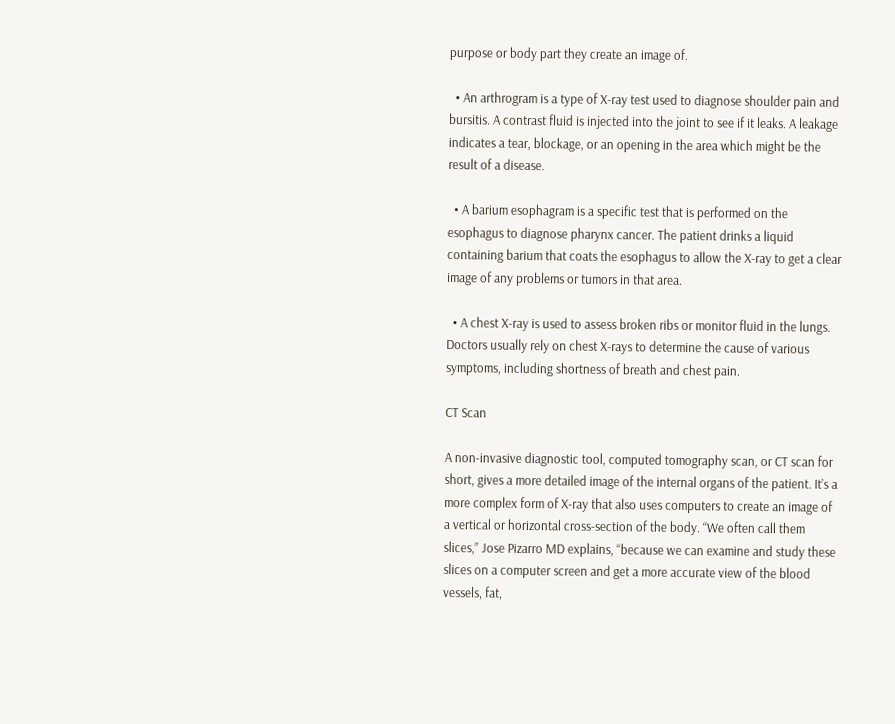purpose or body part they create an image of.

  • An arthrogram is a type of X-ray test used to diagnose shoulder pain and bursitis. A contrast fluid is injected into the joint to see if it leaks. A leakage indicates a tear, blockage, or an opening in the area which might be the result of a disease.

  • A barium esophagram is a specific test that is performed on the esophagus to diagnose pharynx cancer. The patient drinks a liquid containing barium that coats the esophagus to allow the X-ray to get a clear image of any problems or tumors in that area.

  • A chest X-ray is used to assess broken ribs or monitor fluid in the lungs. Doctors usually rely on chest X-rays to determine the cause of various symptoms, including shortness of breath and chest pain.

CT Scan

A non-invasive diagnostic tool, computed tomography scan, or CT scan for short, gives a more detailed image of the internal organs of the patient. It’s a more complex form of X-ray that also uses computers to create an image of a vertical or horizontal cross-section of the body. “We often call them slices,” Jose Pizarro MD explains, “because we can examine and study these slices on a computer screen and get a more accurate view of the blood vessels, fat,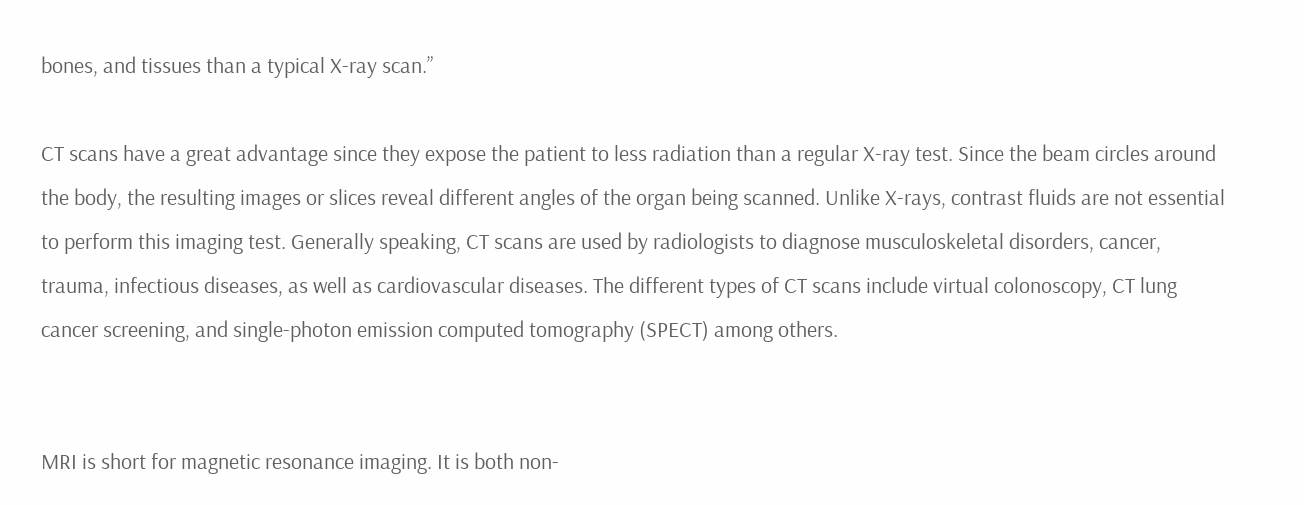bones, and tissues than a typical X-ray scan.”

CT scans have a great advantage since they expose the patient to less radiation than a regular X-ray test. Since the beam circles around the body, the resulting images or slices reveal different angles of the organ being scanned. Unlike X-rays, contrast fluids are not essential to perform this imaging test. Generally speaking, CT scans are used by radiologists to diagnose musculoskeletal disorders, cancer, trauma, infectious diseases, as well as cardiovascular diseases. The different types of CT scans include virtual colonoscopy, CT lung cancer screening, and single-photon emission computed tomography (SPECT) among others.


MRI is short for magnetic resonance imaging. It is both non-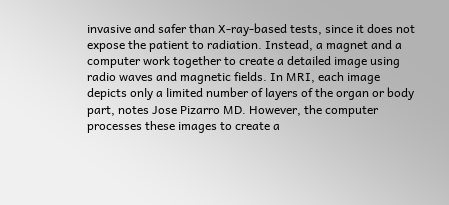invasive and safer than X-ray-based tests, since it does not expose the patient to radiation. Instead, a magnet and a computer work together to create a detailed image using radio waves and magnetic fields. In MRI, each image depicts only a limited number of layers of the organ or body part, notes Jose Pizarro MD. However, the computer processes these images to create a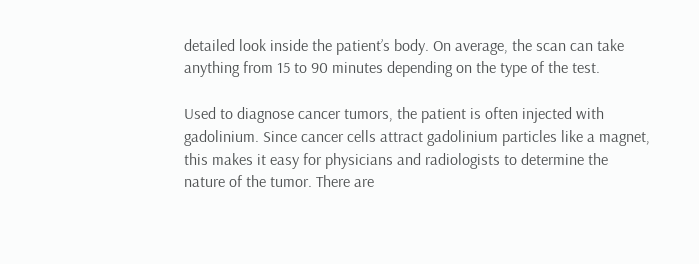detailed look inside the patient’s body. On average, the scan can take anything from 15 to 90 minutes depending on the type of the test.

Used to diagnose cancer tumors, the patient is often injected with gadolinium. Since cancer cells attract gadolinium particles like a magnet, this makes it easy for physicians and radiologists to determine the nature of the tumor. There are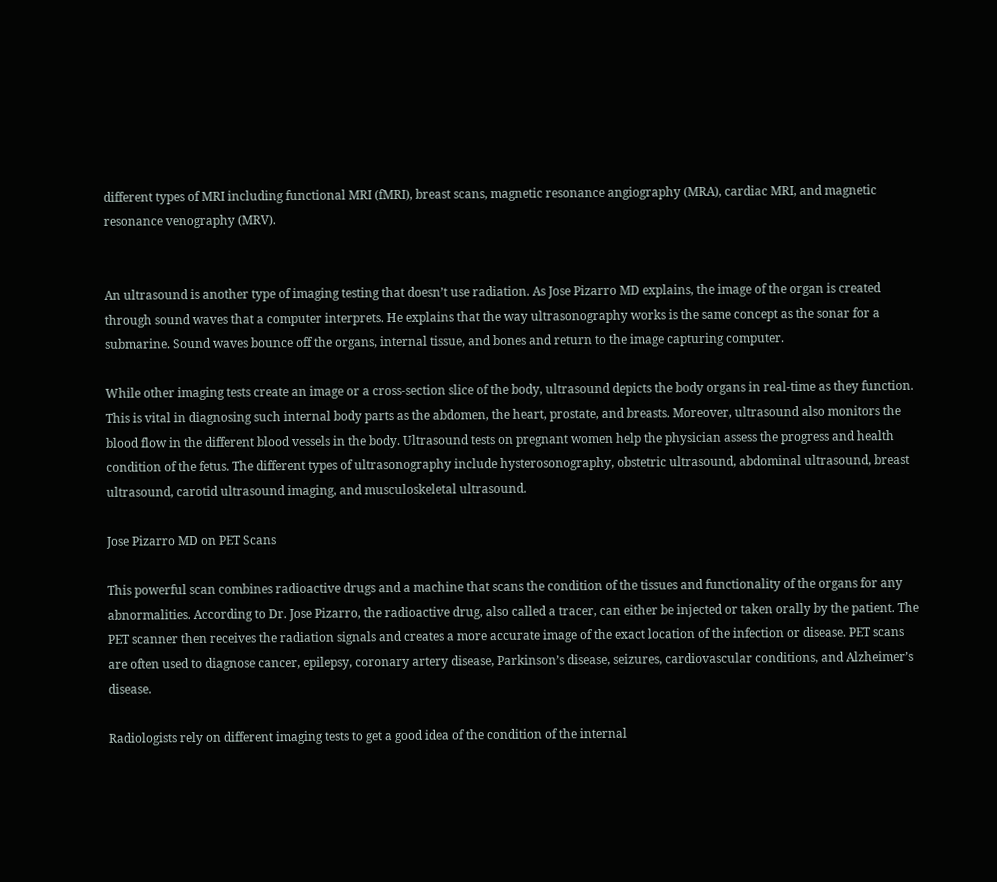different types of MRI including functional MRI (fMRI), breast scans, magnetic resonance angiography (MRA), cardiac MRI, and magnetic resonance venography (MRV).


An ultrasound is another type of imaging testing that doesn’t use radiation. As Jose Pizarro MD explains, the image of the organ is created through sound waves that a computer interprets. He explains that the way ultrasonography works is the same concept as the sonar for a submarine. Sound waves bounce off the organs, internal tissue, and bones and return to the image capturing computer.

While other imaging tests create an image or a cross-section slice of the body, ultrasound depicts the body organs in real-time as they function. This is vital in diagnosing such internal body parts as the abdomen, the heart, prostate, and breasts. Moreover, ultrasound also monitors the blood flow in the different blood vessels in the body. Ultrasound tests on pregnant women help the physician assess the progress and health condition of the fetus. The different types of ultrasonography include hysterosonography, obstetric ultrasound, abdominal ultrasound, breast ultrasound, carotid ultrasound imaging, and musculoskeletal ultrasound.

Jose Pizarro MD on PET Scans

This powerful scan combines radioactive drugs and a machine that scans the condition of the tissues and functionality of the organs for any abnormalities. According to Dr. Jose Pizarro, the radioactive drug, also called a tracer, can either be injected or taken orally by the patient. The PET scanner then receives the radiation signals and creates a more accurate image of the exact location of the infection or disease. PET scans are often used to diagnose cancer, epilepsy, coronary artery disease, Parkinson’s disease, seizures, cardiovascular conditions, and Alzheimer’s disease.

Radiologists rely on different imaging tests to get a good idea of the condition of the internal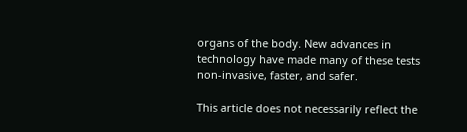organs of the body. New advances in technology have made many of these tests non-invasive, faster, and safer.

This article does not necessarily reflect the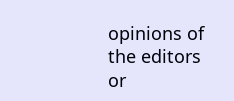opinions of the editors or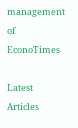management of EconoTimes

Latest Articles